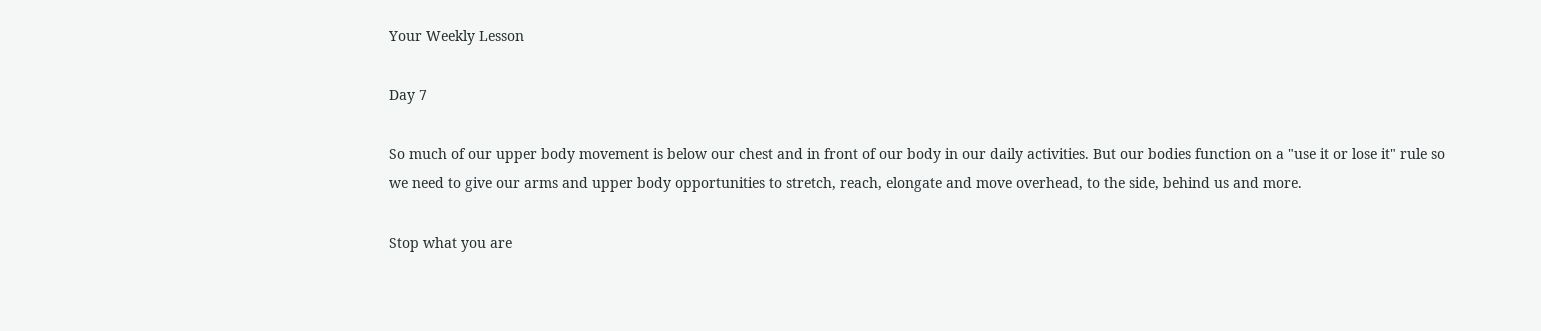Your Weekly Lesson

Day 7

So much of our upper body movement is below our chest and in front of our body in our daily activities. But our bodies function on a "use it or lose it" rule so we need to give our arms and upper body opportunities to stretch, reach, elongate and move overhead, to the side, behind us and more.

Stop what you are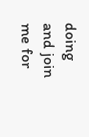doing and join me for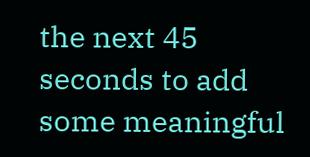the next 45 seconds to add some meaningful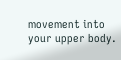movement into your upper body.